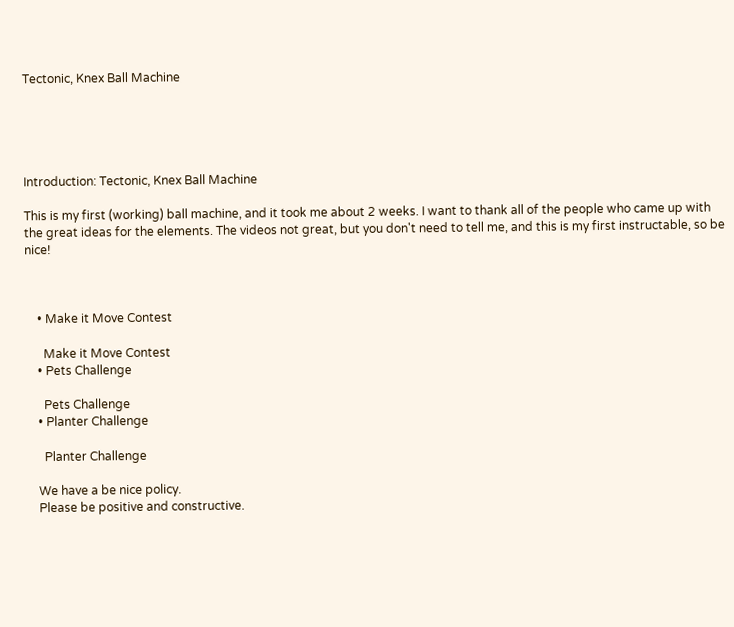Tectonic, Knex Ball Machine





Introduction: Tectonic, Knex Ball Machine

This is my first (working) ball machine, and it took me about 2 weeks. I want to thank all of the people who came up with the great ideas for the elements. The videos not great, but you don't need to tell me, and this is my first instructable, so be nice!



    • Make it Move Contest

      Make it Move Contest
    • Pets Challenge

      Pets Challenge
    • Planter Challenge

      Planter Challenge

    We have a be nice policy.
    Please be positive and constructive.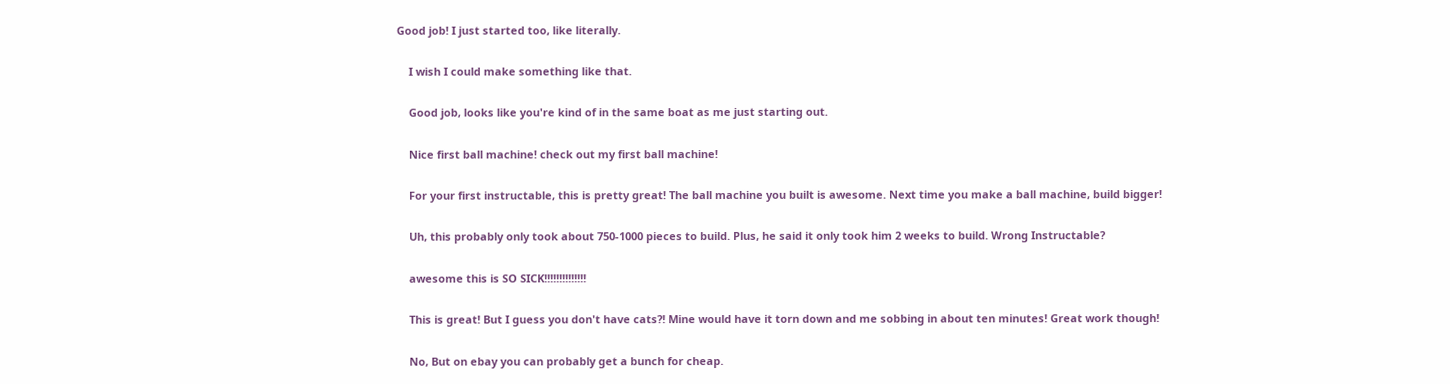Good job! I just started too, like literally.

    I wish I could make something like that.

    Good job, looks like you're kind of in the same boat as me just starting out.

    Nice first ball machine! check out my first ball machine!

    For your first instructable, this is pretty great! The ball machine you built is awesome. Next time you make a ball machine, build bigger!

    Uh, this probably only took about 750-1000 pieces to build. Plus, he said it only took him 2 weeks to build. Wrong Instructable?

    awesome this is SO SICK!!!!!!!!!!!!!!

    This is great! But I guess you don't have cats?! Mine would have it torn down and me sobbing in about ten minutes! Great work though!

    No, But on ebay you can probably get a bunch for cheap.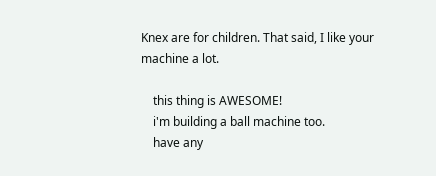Knex are for children. That said, I like your machine a lot.

    this thing is AWESOME!
    i'm building a ball machine too.
    have any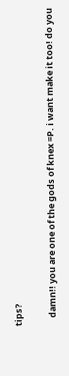tips?

    damn!! you are one of the gods of knex =P. i want make it too! do you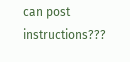can post instructions???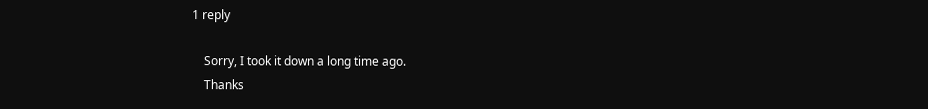1 reply

    Sorry, I took it down a long time ago.
    Thanks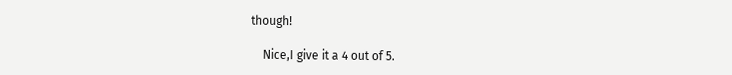though!

    Nice,I give it a 4 out of 5.